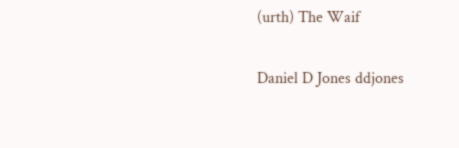(urth) The Waif

Daniel D Jones ddjones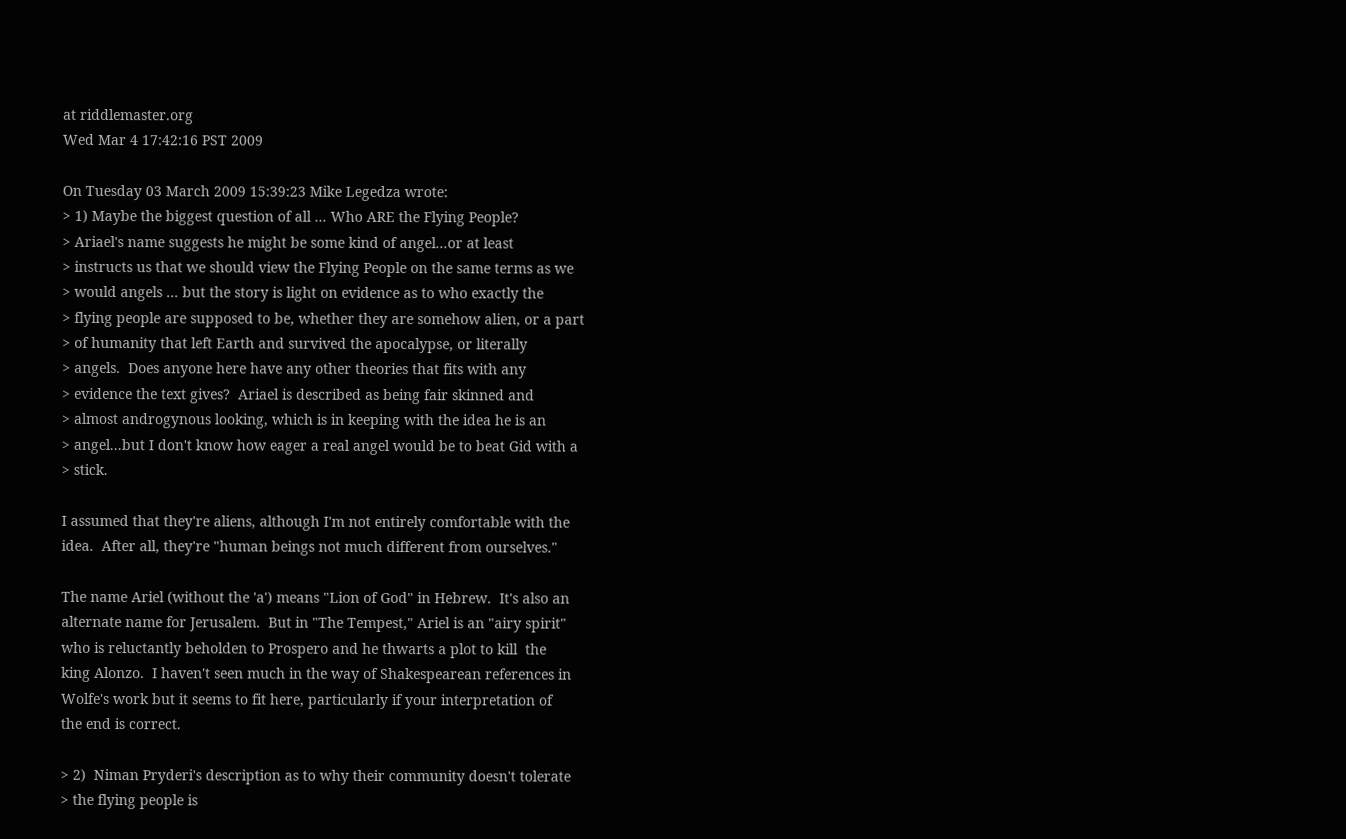at riddlemaster.org
Wed Mar 4 17:42:16 PST 2009

On Tuesday 03 March 2009 15:39:23 Mike Legedza wrote:
> 1) Maybe the biggest question of all ... Who ARE the Flying People?
> Ariael's name suggests he might be some kind of angel...or at least
> instructs us that we should view the Flying People on the same terms as we
> would angels ... but the story is light on evidence as to who exactly the
> flying people are supposed to be, whether they are somehow alien, or a part
> of humanity that left Earth and survived the apocalypse, or literally
> angels.  Does anyone here have any other theories that fits with any
> evidence the text gives?  Ariael is described as being fair skinned and
> almost androgynous looking, which is in keeping with the idea he is an
> angel...but I don't know how eager a real angel would be to beat Gid with a
> stick.

I assumed that they're aliens, although I'm not entirely comfortable with the
idea.  After all, they're "human beings not much different from ourselves."

The name Ariel (without the 'a') means "Lion of God" in Hebrew.  It's also an
alternate name for Jerusalem.  But in "The Tempest," Ariel is an "airy spirit"
who is reluctantly beholden to Prospero and he thwarts a plot to kill  the
king Alonzo.  I haven't seen much in the way of Shakespearean references in
Wolfe's work but it seems to fit here, particularly if your interpretation of
the end is correct.

> 2)  Niman Pryderi's description as to why their community doesn't tolerate
> the flying people is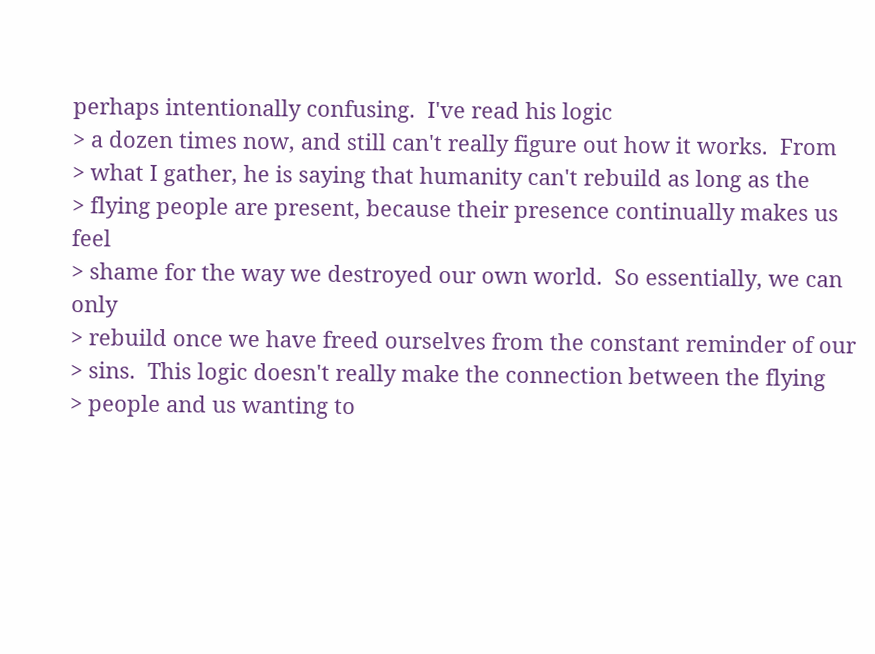perhaps intentionally confusing.  I've read his logic
> a dozen times now, and still can't really figure out how it works.  From
> what I gather, he is saying that humanity can't rebuild as long as the
> flying people are present, because their presence continually makes us feel
> shame for the way we destroyed our own world.  So essentially, we can only
> rebuild once we have freed ourselves from the constant reminder of our
> sins.  This logic doesn't really make the connection between the flying
> people and us wanting to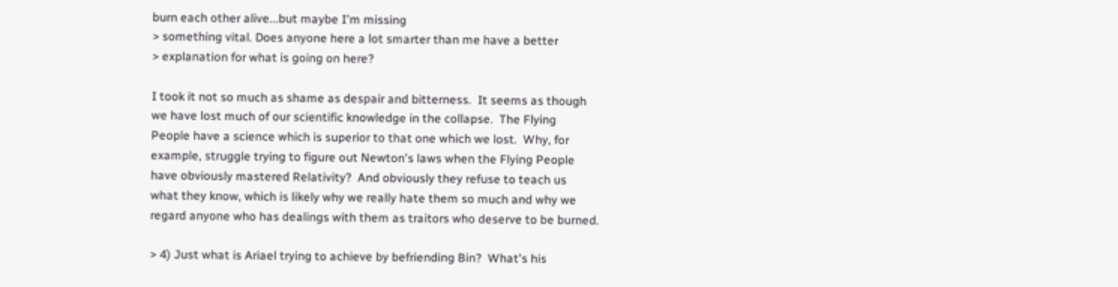burn each other alive...but maybe I'm missing
> something vital. Does anyone here a lot smarter than me have a better
> explanation for what is going on here?

I took it not so much as shame as despair and bitterness.  It seems as though
we have lost much of our scientific knowledge in the collapse.  The Flying
People have a science which is superior to that one which we lost.  Why, for
example, struggle trying to figure out Newton's laws when the Flying People
have obviously mastered Relativity?  And obviously they refuse to teach us
what they know, which is likely why we really hate them so much and why we
regard anyone who has dealings with them as traitors who deserve to be burned.

> 4) Just what is Ariael trying to achieve by befriending Bin?  What's his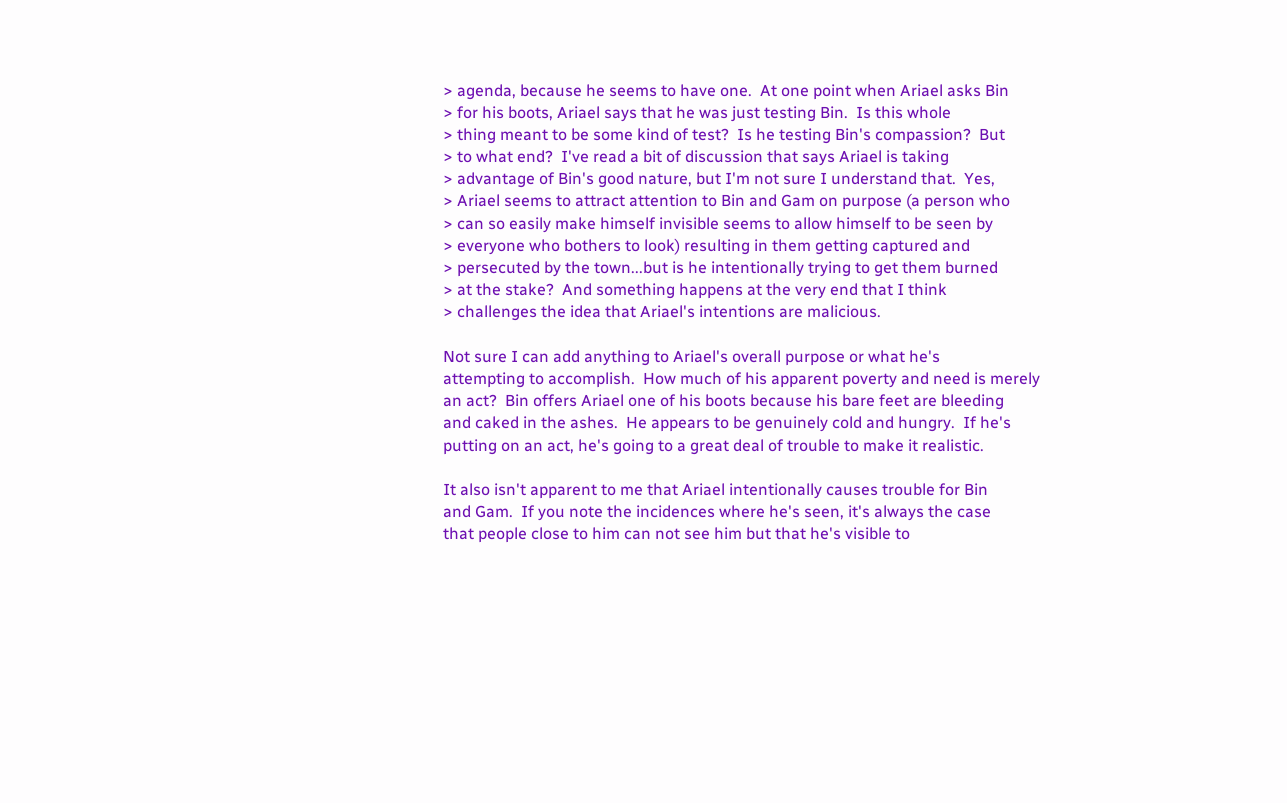> agenda, because he seems to have one.  At one point when Ariael asks Bin
> for his boots, Ariael says that he was just testing Bin.  Is this whole
> thing meant to be some kind of test?  Is he testing Bin's compassion?  But
> to what end?  I've read a bit of discussion that says Ariael is taking
> advantage of Bin's good nature, but I'm not sure I understand that.  Yes,
> Ariael seems to attract attention to Bin and Gam on purpose (a person who
> can so easily make himself invisible seems to allow himself to be seen by
> everyone who bothers to look) resulting in them getting captured and
> persecuted by the town...but is he intentionally trying to get them burned
> at the stake?  And something happens at the very end that I think
> challenges the idea that Ariael's intentions are malicious.

Not sure I can add anything to Ariael's overall purpose or what he's
attempting to accomplish.  How much of his apparent poverty and need is merely
an act?  Bin offers Ariael one of his boots because his bare feet are bleeding
and caked in the ashes.  He appears to be genuinely cold and hungry.  If he's
putting on an act, he's going to a great deal of trouble to make it realistic.

It also isn't apparent to me that Ariael intentionally causes trouble for Bin
and Gam.  If you note the incidences where he's seen, it's always the case
that people close to him can not see him but that he's visible to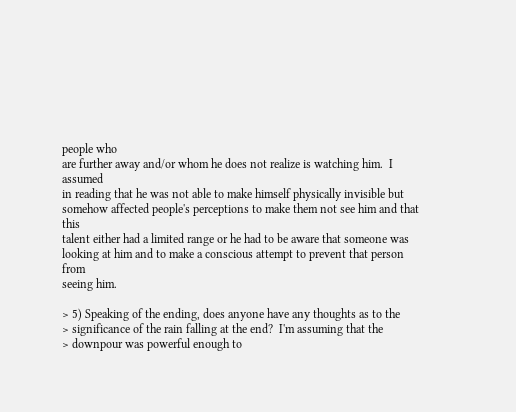people who
are further away and/or whom he does not realize is watching him.  I assumed
in reading that he was not able to make himself physically invisible but
somehow affected people's perceptions to make them not see him and that this
talent either had a limited range or he had to be aware that someone was
looking at him and to make a conscious attempt to prevent that person from
seeing him.

> 5) Speaking of the ending, does anyone have any thoughts as to the
> significance of the rain falling at the end?  I'm assuming that the
> downpour was powerful enough to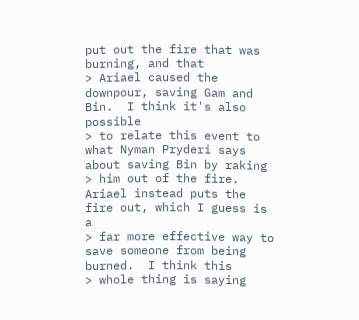put out the fire that was burning, and that
> Ariael caused the downpour, saving Gam and Bin.  I think it's also possible
> to relate this event to what Nyman Pryderi says about saving Bin by raking
> him out of the fire.  Ariael instead puts the fire out, which I guess is a
> far more effective way to save someone from being burned.  I think this
> whole thing is saying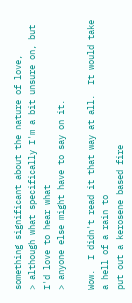something significant about the nature of love,
> although what specifically I'm a bit unsure on, but I'd love to hear what
> anyone else might have to say on it.

Wow.  I didn't read it that way at all.  It would take a hell of a rain to
put out a kerosene based fire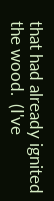that had already ignited the wood.  (I've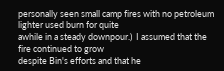personally seen small camp fires with no petroleum lighter used burn for quite
awhile in a steady downpour.)  I assumed that the fire continued to grow
despite Bin's efforts and that he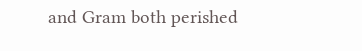and Gram both perished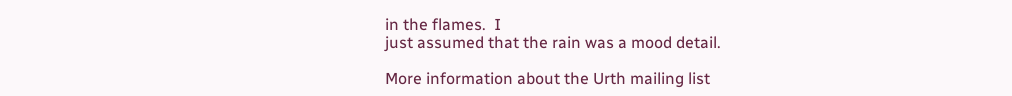in the flames.  I
just assumed that the rain was a mood detail.

More information about the Urth mailing list